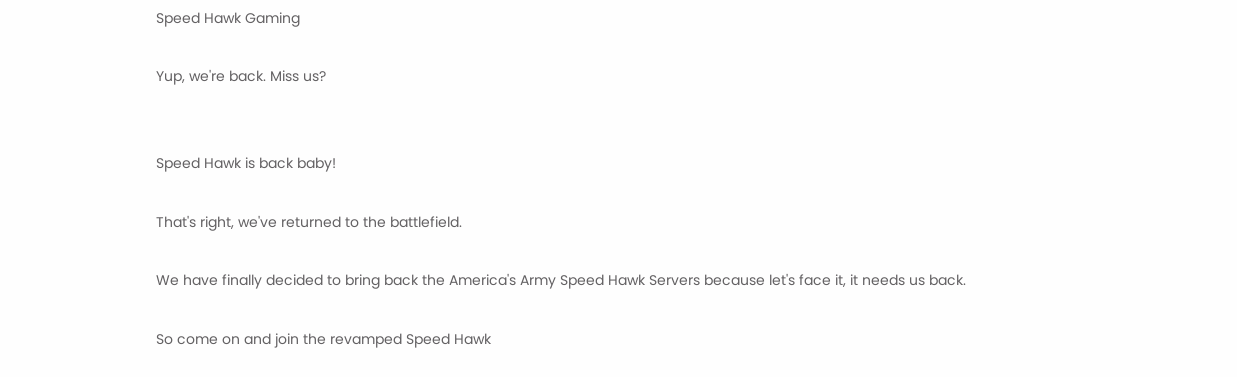Speed Hawk Gaming

Yup, we're back. Miss us?


Speed Hawk is back baby!

That's right, we've returned to the battlefield.

We have finally decided to bring back the America's Army Speed Hawk Servers because let's face it, it needs us back.

So come on and join the revamped Speed Hawk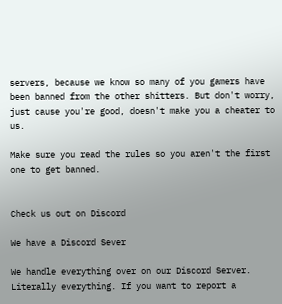servers, because we know so many of you gamers have been banned from the other shitters. But don't worry, just cause you're good, doesn't make you a cheater to us.

Make sure you read the rules so you aren't the first one to get banned.


Check us out on Discord

We have a Discord Sever

We handle everything over on our Discord Server. Literally everything. If you want to report a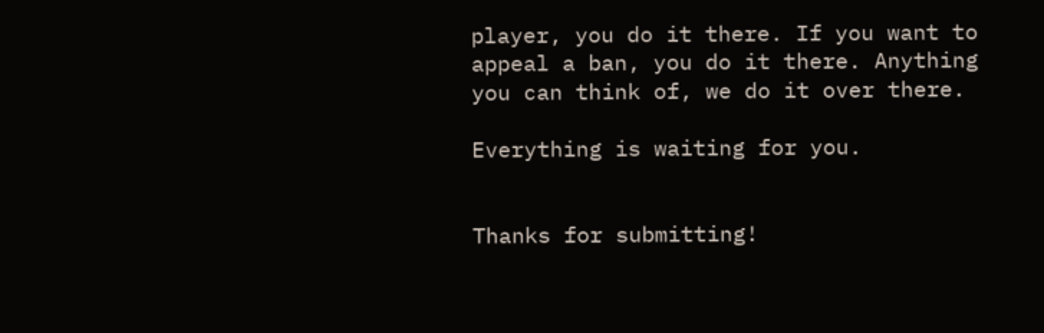player, you do it there. If you want to appeal a ban, you do it there. Anything you can think of, we do it over there.

Everything is waiting for you.


Thanks for submitting!